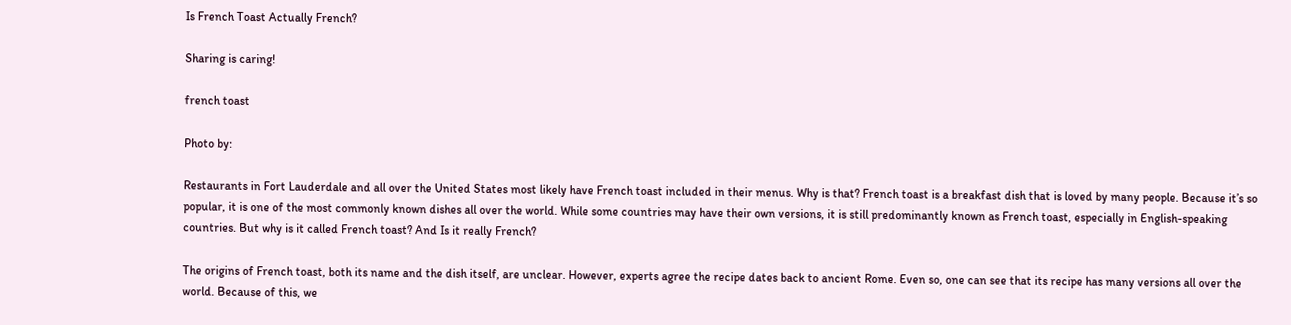Is French Toast Actually French?

Sharing is caring!

french toast

Photo by:

Restaurants in Fort Lauderdale and all over the United States most likely have French toast included in their menus. Why is that? French toast is a breakfast dish that is loved by many people. Because it’s so popular, it is one of the most commonly known dishes all over the world. While some countries may have their own versions, it is still predominantly known as French toast, especially in English-speaking countries. But why is it called French toast? And Is it really French?

The origins of French toast, both its name and the dish itself, are unclear. However, experts agree the recipe dates back to ancient Rome. Even so, one can see that its recipe has many versions all over the world. Because of this, we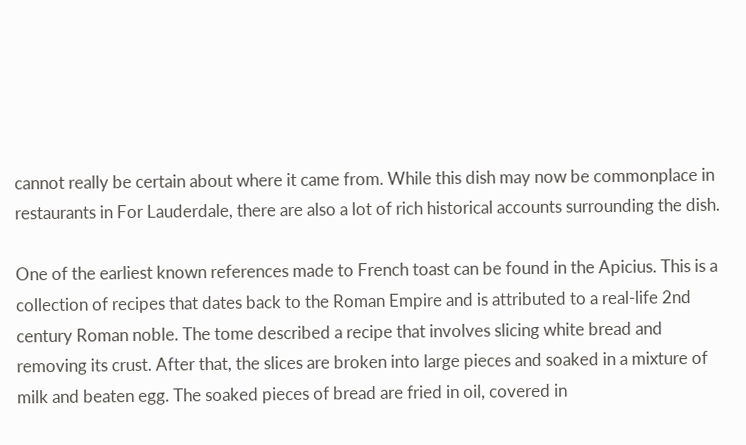cannot really be certain about where it came from. While this dish may now be commonplace in restaurants in For Lauderdale, there are also a lot of rich historical accounts surrounding the dish.

One of the earliest known references made to French toast can be found in the Apicius. This is a collection of recipes that dates back to the Roman Empire and is attributed to a real-life 2nd century Roman noble. The tome described a recipe that involves slicing white bread and removing its crust. After that, the slices are broken into large pieces and soaked in a mixture of milk and beaten egg. The soaked pieces of bread are fried in oil, covered in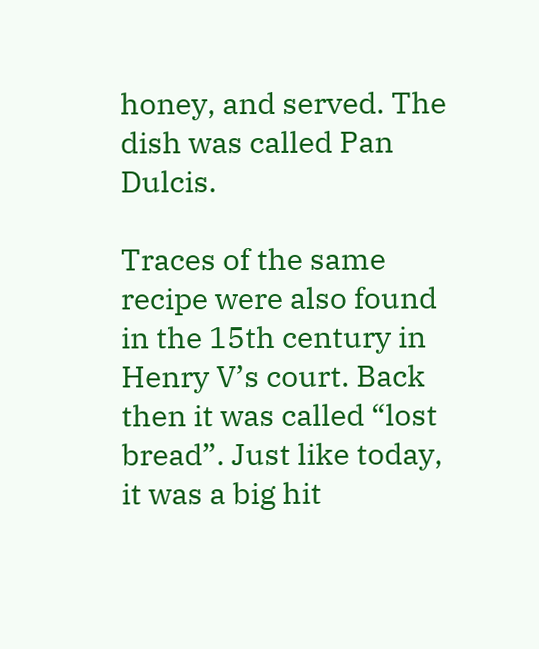honey, and served. The dish was called Pan Dulcis.

Traces of the same recipe were also found in the 15th century in Henry V’s court. Back then it was called “lost bread”. Just like today, it was a big hit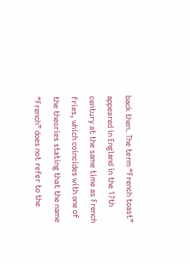back then. The term “French toast” appeared in England in the 17th century at the same time as French fries, which coincides with one of the theories stating that the name “French” does not refer to the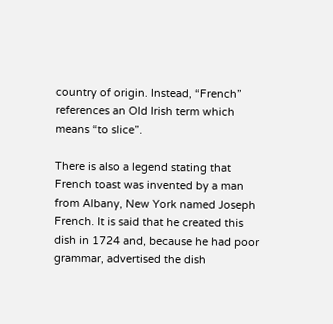country of origin. Instead, “French” references an Old Irish term which means “to slice”.

There is also a legend stating that French toast was invented by a man from Albany, New York named Joseph French. It is said that he created this dish in 1724 and, because he had poor grammar, advertised the dish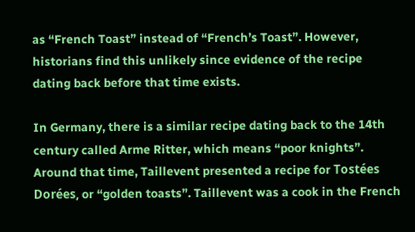as “French Toast” instead of “French’s Toast”. However, historians find this unlikely since evidence of the recipe dating back before that time exists.

In Germany, there is a similar recipe dating back to the 14th century called Arme Ritter, which means “poor knights”. Around that time, Taillevent presented a recipe for Tostées Dorées, or “golden toasts”. Taillevent was a cook in the French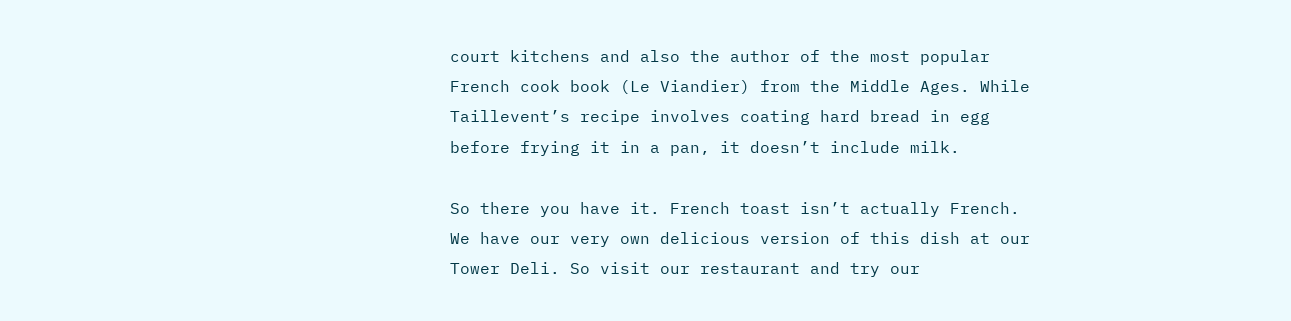court kitchens and also the author of the most popular French cook book (Le Viandier) from the Middle Ages. While Taillevent’s recipe involves coating hard bread in egg before frying it in a pan, it doesn’t include milk.

So there you have it. French toast isn’t actually French. We have our very own delicious version of this dish at our Tower Deli. So visit our restaurant and try our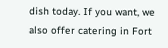dish today. If you want, we also offer catering in Fort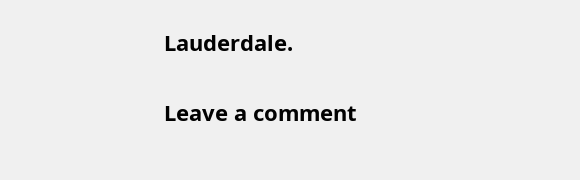Lauderdale.

Leave a comment